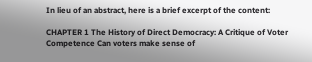In lieu of an abstract, here is a brief excerpt of the content:

CHAPTER 1 The History of Direct Democracy: A Critique of Voter Competence Can voters make sense of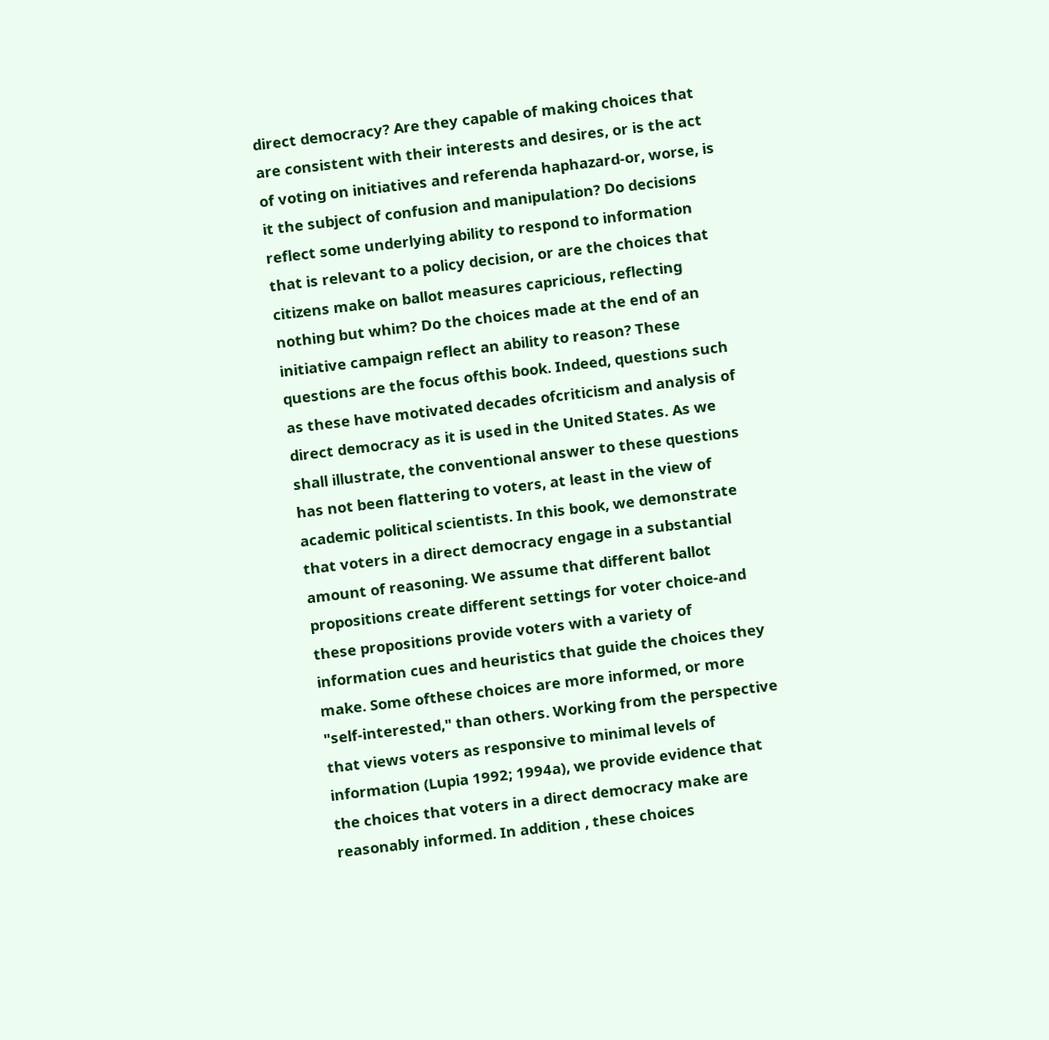direct democracy? Are they capable of making choices that are consistent with their interests and desires, or is the act of voting on initiatives and referenda haphazard-or, worse, is it the subject of confusion and manipulation? Do decisions reflect some underlying ability to respond to information that is relevant to a policy decision, or are the choices that citizens make on ballot measures capricious, reflecting nothing but whim? Do the choices made at the end of an initiative campaign reflect an ability to reason? These questions are the focus ofthis book. Indeed, questions such as these have motivated decades ofcriticism and analysis of direct democracy as it is used in the United States. As we shall illustrate, the conventional answer to these questions has not been flattering to voters, at least in the view of academic political scientists. In this book, we demonstrate that voters in a direct democracy engage in a substantial amount of reasoning. We assume that different ballot propositions create different settings for voter choice-and these propositions provide voters with a variety of information cues and heuristics that guide the choices they make. Some ofthese choices are more informed, or more "self-interested," than others. Working from the perspective that views voters as responsive to minimal levels of information (Lupia 1992; 1994a), we provide evidence that the choices that voters in a direct democracy make are reasonably informed. In addition , these choices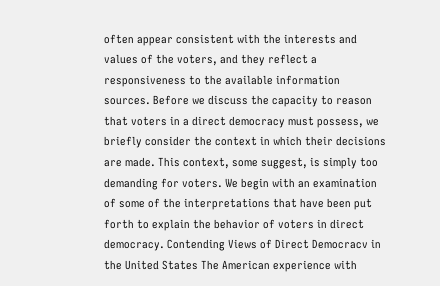often appear consistent with the interests and values of the voters, and they reflect a responsiveness to the available information sources. Before we discuss the capacity to reason that voters in a direct democracy must possess, we briefly consider the context in which their decisions are made. This context, some suggest, is simply too demanding for voters. We begin with an examination of some of the interpretations that have been put forth to explain the behavior of voters in direct democracy. Contending Views of Direct Democracv in the United States The American experience with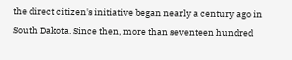the direct citizen's initiative began nearly a century ago in South Dakota. Since then, more than seventeen hundred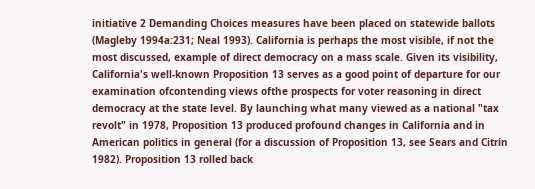initiative 2 Demanding Choices measures have been placed on statewide ballots (Magleby 1994a:231; Neal 1993). California is perhaps the most visible, if not the most discussed, example of direct democracy on a mass scale. Given its visibility, California's well-known Proposition 13 serves as a good point of departure for our examination ofcontending views ofthe prospects for voter reasoning in direct democracy at the state level. By launching what many viewed as a national "tax revolt" in 1978, Proposition 13 produced profound changes in California and in American politics in general (for a discussion of Proposition 13, see Sears and Citrin 1982). Proposition 13 rolled back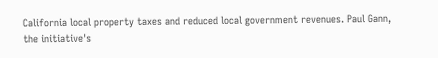California local property taxes and reduced local government revenues. Paul Gann, the initiative's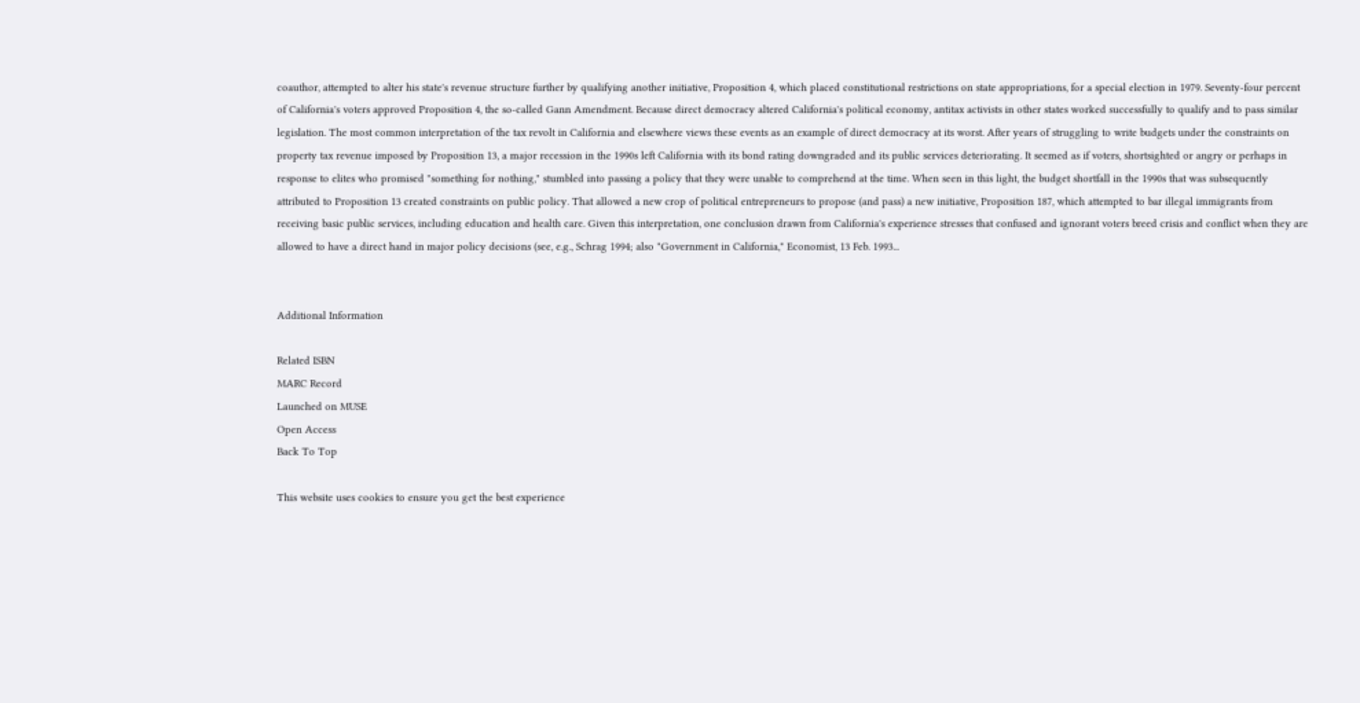coauthor, attempted to alter his state's revenue structure further by qualifying another initiative, Proposition 4, which placed constitutional restrictions on state appropriations, for a special election in 1979. Seventy-four percent of California's voters approved Proposition 4, the so-called Gann Amendment. Because direct democracy altered California's political economy, antitax activists in other states worked successfully to qualify and to pass similar legislation. The most common interpretation of the tax revolt in California and elsewhere views these events as an example of direct democracy at its worst. After years of struggling to write budgets under the constraints on property tax revenue imposed by Proposition 13, a major recession in the 1990s left California with its bond rating downgraded and its public services deteriorating. It seemed as if voters, shortsighted or angry or perhaps in response to elites who promised "something for nothing," stumbled into passing a policy that they were unable to comprehend at the time. When seen in this light, the budget shortfall in the 1990s that was subsequently attributed to Proposition 13 created constraints on public policy. That allowed a new crop of political entrepreneurs to propose (and pass) a new initiative, Proposition 187, which attempted to bar illegal immigrants from receiving basic public services, including education and health care. Given this interpretation, one conclusion drawn from California's experience stresses that confused and ignorant voters breed crisis and conflict when they are allowed to have a direct hand in major policy decisions (see, e.g., Schrag 1994; also "Government in California," Economist, 13 Feb. 1993...


Additional Information

Related ISBN
MARC Record
Launched on MUSE
Open Access
Back To Top

This website uses cookies to ensure you get the best experience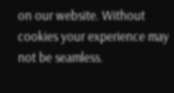on our website. Without cookies your experience may not be seamless.